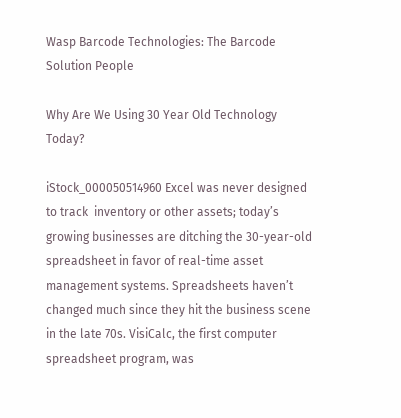Wasp Barcode Technologies: The Barcode Solution People

Why Are We Using 30 Year Old Technology Today?

iStock_000050514960 Excel was never designed to track  inventory or other assets; today’s growing businesses are ditching the 30-year-old spreadsheet in favor of real-time asset management systems. Spreadsheets haven’t changed much since they hit the business scene in the late 70s. VisiCalc, the first computer spreadsheet program, was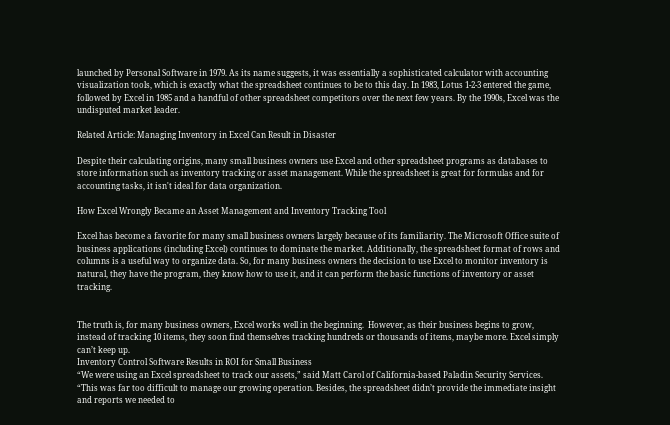launched by Personal Software in 1979. As its name suggests, it was essentially a sophisticated calculator with accounting visualization tools, which is exactly what the spreadsheet continues to be to this day. In 1983, Lotus 1-2-3 entered the game, followed by Excel in 1985 and a handful of other spreadsheet competitors over the next few years. By the 1990s, Excel was the undisputed market leader.

Related Article: Managing Inventory in Excel Can Result in Disaster

Despite their calculating origins, many small business owners use Excel and other spreadsheet programs as databases to store information such as inventory tracking or asset management. While the spreadsheet is great for formulas and for accounting tasks, it isn't ideal for data organization.

How Excel Wrongly Became an Asset Management and Inventory Tracking Tool

Excel has become a favorite for many small business owners largely because of its familiarity. The Microsoft Office suite of business applications (including Excel) continues to dominate the market. Additionally, the spreadsheet format of rows and columns is a useful way to organize data. So, for many business owners the decision to use Excel to monitor inventory is natural, they have the program, they know how to use it, and it can perform the basic functions of inventory or asset tracking.


The truth is, for many business owners, Excel works well in the beginning.  However, as their business begins to grow, instead of tracking 10 items, they soon find themselves tracking hundreds or thousands of items, maybe more. Excel simply can’t keep up.
Inventory Control Software Results in ROI for Small Business
“We were using an Excel spreadsheet to track our assets,” said Matt Carol of California-based Paladin Security Services.  “This was far too difficult to manage our growing operation. Besides, the spreadsheet didn’t provide the immediate insight and reports we needed to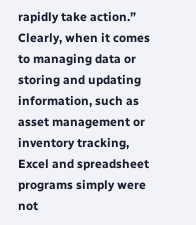rapidly take action.” Clearly, when it comes to managing data or storing and updating information, such as asset management or inventory tracking, Excel and spreadsheet programs simply were not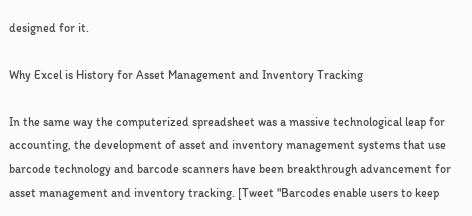designed for it.

Why Excel is History for Asset Management and Inventory Tracking

In the same way the computerized spreadsheet was a massive technological leap for accounting, the development of asset and inventory management systems that use barcode technology and barcode scanners have been breakthrough advancement for asset management and inventory tracking. [Tweet "Barcodes enable users to keep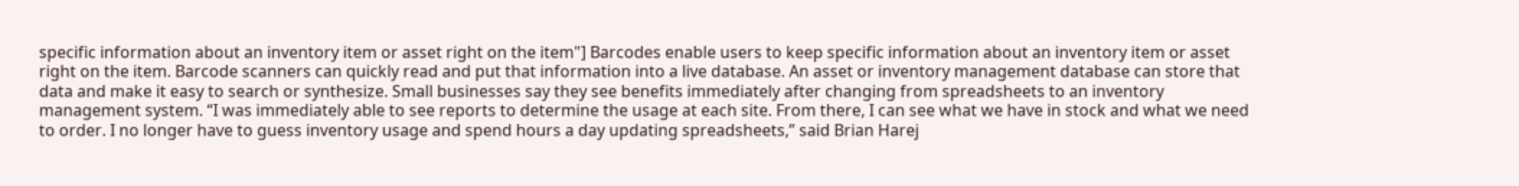specific information about an inventory item or asset right on the item"] Barcodes enable users to keep specific information about an inventory item or asset right on the item. Barcode scanners can quickly read and put that information into a live database. An asset or inventory management database can store that data and make it easy to search or synthesize. Small businesses say they see benefits immediately after changing from spreadsheets to an inventory management system. “I was immediately able to see reports to determine the usage at each site. From there, I can see what we have in stock and what we need to order. I no longer have to guess inventory usage and spend hours a day updating spreadsheets,” said Brian Harej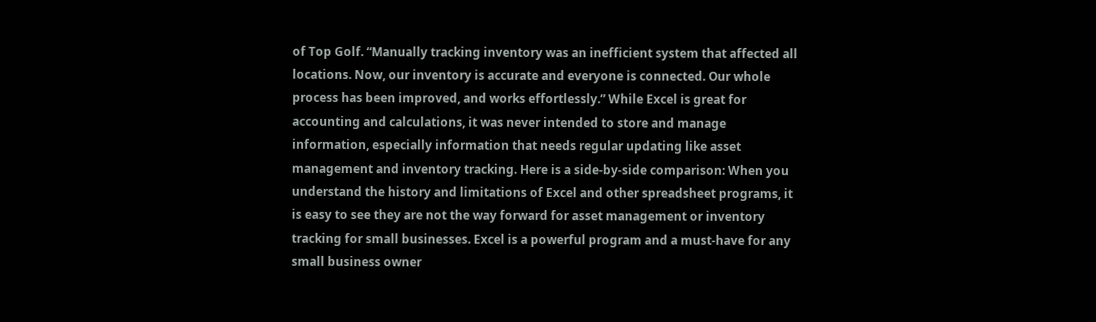of Top Golf. “Manually tracking inventory was an inefficient system that affected all locations. Now, our inventory is accurate and everyone is connected. Our whole process has been improved, and works effortlessly.” While Excel is great for accounting and calculations, it was never intended to store and manage information, especially information that needs regular updating like asset management and inventory tracking. Here is a side-by-side comparison: When you understand the history and limitations of Excel and other spreadsheet programs, it is easy to see they are not the way forward for asset management or inventory tracking for small businesses. Excel is a powerful program and a must-have for any small business owner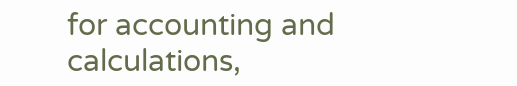for accounting and calculations,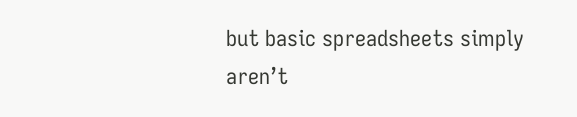but basic spreadsheets simply aren’t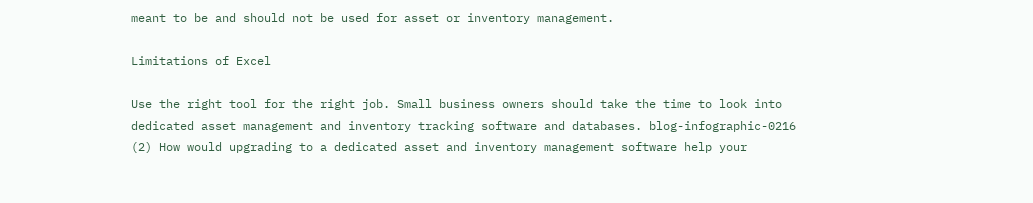meant to be and should not be used for asset or inventory management.

Limitations of Excel

Use the right tool for the right job. Small business owners should take the time to look into dedicated asset management and inventory tracking software and databases. blog-infographic-0216 (2) How would upgrading to a dedicated asset and inventory management software help your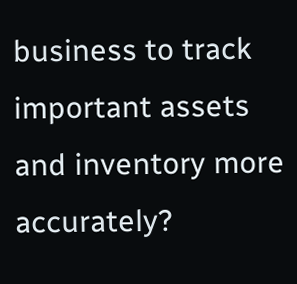business to track important assets and inventory more accurately?